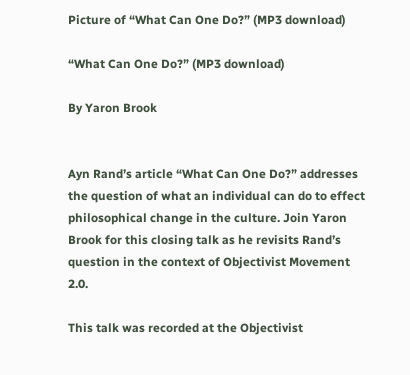Picture of “What Can One Do?” (MP3 download)

“What Can One Do?” (MP3 download)

By Yaron Brook


Ayn Rand’s article “What Can One Do?” addresses the question of what an individual can do to effect philosophical change in the culture. Join Yaron Brook for this closing talk as he revisits Rand’s question in the context of Objectivist Movement 2.0.

This talk was recorded at the Objectivist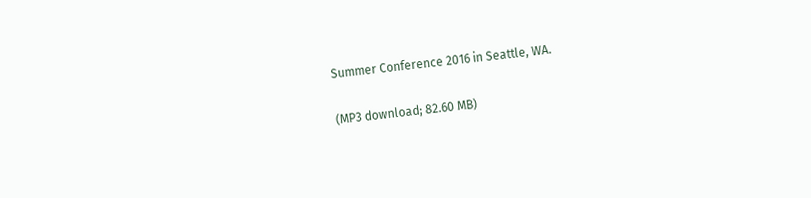Summer Conference 2016 in Seattle, WA.

(MP3 download; 82.60 MB)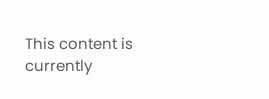This content is currently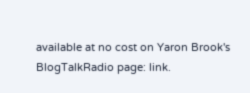available at no cost on Yaron Brook's BlogTalkRadio page: link.